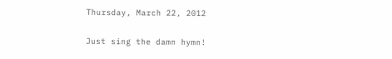Thursday, March 22, 2012

Just sing the damn hymn!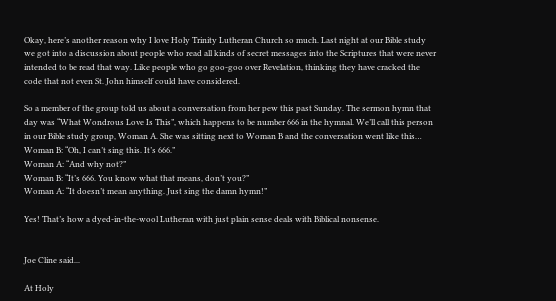Okay, here’s another reason why I love Holy Trinity Lutheran Church so much. Last night at our Bible study we got into a discussion about people who read all kinds of secret messages into the Scriptures that were never intended to be read that way. Like people who go goo-goo over Revelation, thinking they have cracked the code that not even St. John himself could have considered.

So a member of the group told us about a conversation from her pew this past Sunday. The sermon hymn that day was “What Wondrous Love Is This”, which happens to be number 666 in the hymnal. We’ll call this person in our Bible study group, Woman A. She was sitting next to Woman B and the conversation went like this…
Woman B: “Oh, I can’t sing this. It’s 666.”
Woman A: “And why not?”
Woman B: “It’s 666. You know what that means, don’t you?”
Woman A: “It doesn’t mean anything. Just sing the damn hymn!”

Yes! That’s how a dyed-in-the-wool Lutheran with just plain sense deals with Biblical nonsense.


Joe Cline said...

At Holy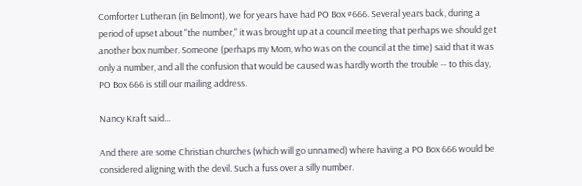Comforter Lutheran (in Belmont), we for years have had PO Box #666. Several years back, during a period of upset about "the number," it was brought up at a council meeting that perhaps we should get another box number. Someone (perhaps my Mom, who was on the council at the time) said that it was only a number, and all the confusion that would be caused was hardly worth the trouble -- to this day, PO Box 666 is still our mailing address.

Nancy Kraft said...

And there are some Christian churches (which will go unnamed) where having a PO Box 666 would be considered aligning with the devil. Such a fuss over a silly number.